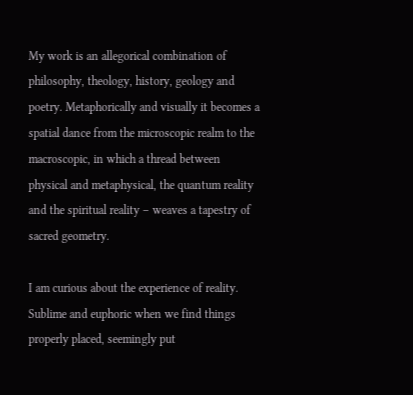My work is an allegorical combination of philosophy, theology, history, geology and poetry. Metaphorically and visually it becomes a spatial dance from the microscopic realm to the macroscopic, in which a thread between physical and metaphysical, the quantum reality and the spiritual reality – weaves a tapestry of sacred geometry.

I am curious about the experience of reality. Sublime and euphoric when we find things properly placed, seemingly put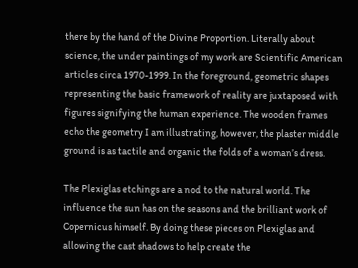there by the hand of the Divine Proportion. Literally about science, the under paintings of my work are Scientific American articles circa 1970-1999. In the foreground, geometric shapes representing the basic framework of reality are juxtaposed with figures signifying the human experience. The wooden frames echo the geometry I am illustrating, however, the plaster middle ground is as tactile and organic the folds of a woman’s dress.

The Plexiglas etchings are a nod to the natural world. The influence the sun has on the seasons and the brilliant work of Copernicus himself. By doing these pieces on Plexiglas and allowing the cast shadows to help create the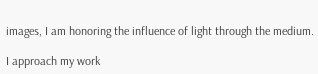images, I am honoring the influence of light through the medium.

I approach my work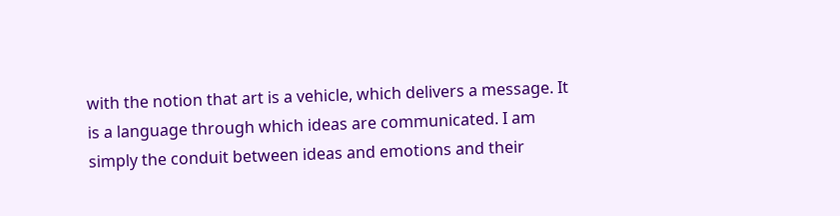with the notion that art is a vehicle, which delivers a message. It is a language through which ideas are communicated. I am simply the conduit between ideas and emotions and their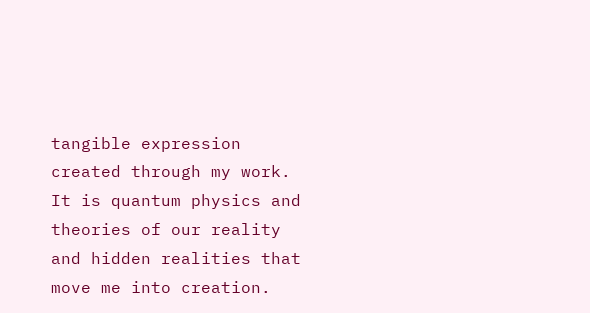tangible expression created through my work.  It is quantum physics and theories of our reality and hidden realities that move me into creation.